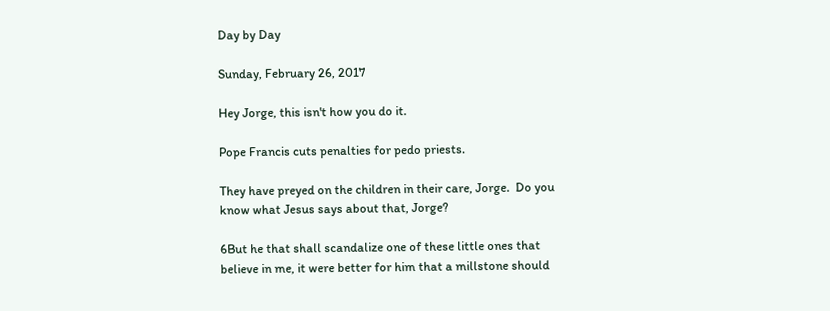Day by Day

Sunday, February 26, 2017

Hey Jorge, this isn't how you do it.

Pope Francis cuts penalties for pedo priests.

They have preyed on the children in their care, Jorge.  Do you know what Jesus says about that, Jorge?

6But he that shall scandalize one of these little ones that believe in me, it were better for him that a millstone should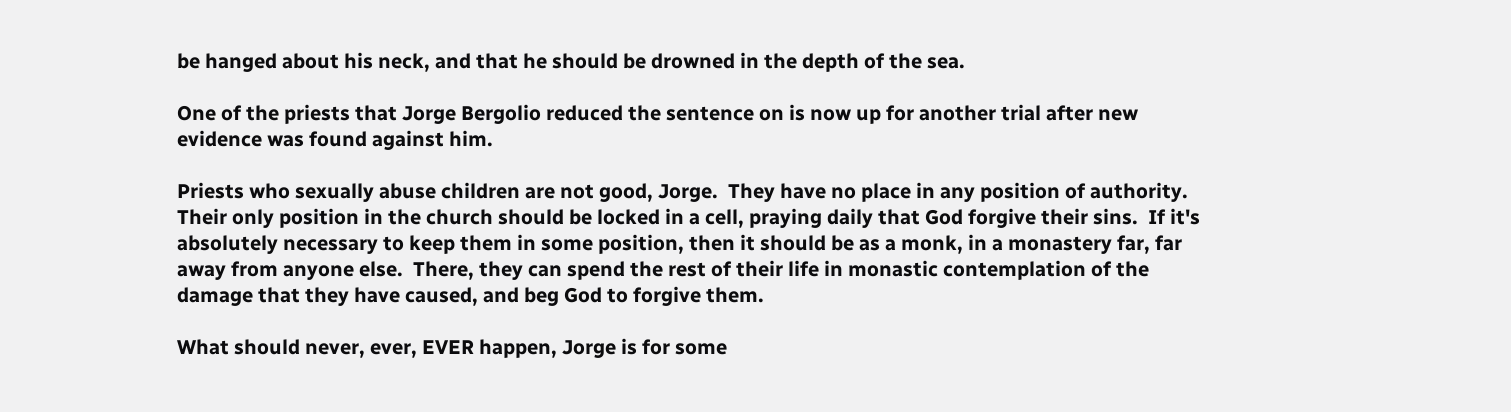be hanged about his neck, and that he should be drowned in the depth of the sea.

One of the priests that Jorge Bergolio reduced the sentence on is now up for another trial after new evidence was found against him.

Priests who sexually abuse children are not good, Jorge.  They have no place in any position of authority.  Their only position in the church should be locked in a cell, praying daily that God forgive their sins.  If it's absolutely necessary to keep them in some position, then it should be as a monk, in a monastery far, far away from anyone else.  There, they can spend the rest of their life in monastic contemplation of the damage that they have caused, and beg God to forgive them.

What should never, ever, EVER happen, Jorge is for some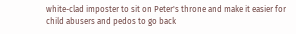white-clad imposter to sit on Peter's throne and make it easier for child abusers and pedos to go back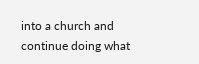into a church and continue doing what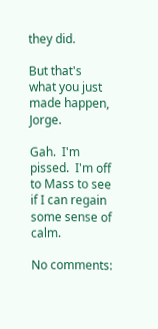they did.

But that's what you just made happen, Jorge.

Gah.  I'm pissed.  I'm off to Mass to see if I can regain some sense of calm.

No comments: